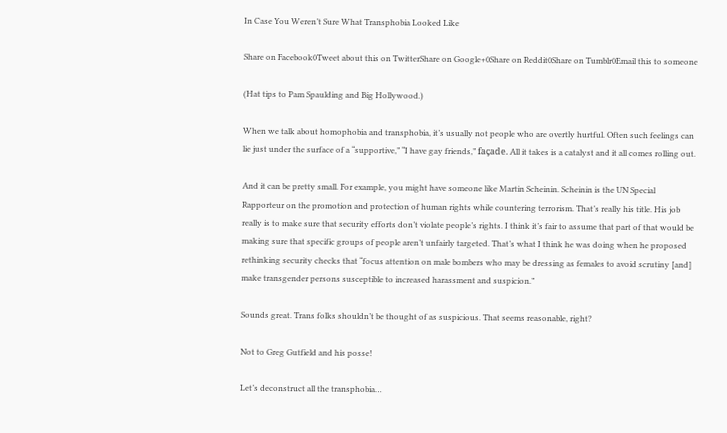In Case You Weren’t Sure What Transphobia Looked Like

Share on Facebook0Tweet about this on TwitterShare on Google+0Share on Reddit0Share on Tumblr0Email this to someone

(Hat tips to Pam Spaulding and Big Hollywood.)

When we talk about homophobia and transphobia, it’s usually not people who are overtly hurtful. Often such feelings can lie just under the surface of a “supportive,” “I have gay friends,” façade. All it takes is a catalyst and it all comes rolling out.

And it can be pretty small. For example, you might have someone like Martin Scheinin. Scheinin is the UN Special Rapporteur on the promotion and protection of human rights while countering terrorism. That’s really his title. His job really is to make sure that security efforts don’t violate people’s rights. I think it’s fair to assume that part of that would be making sure that specific groups of people aren’t unfairly targeted. That’s what I think he was doing when he proposed rethinking security checks that “focus attention on male bombers who may be dressing as females to avoid scrutiny [and] make transgender persons susceptible to increased harassment and suspicion.”

Sounds great. Trans folks shouldn’t be thought of as suspicious. That seems reasonable, right?

Not to Greg Gutfield and his posse!

Let’s deconstruct all the transphobia…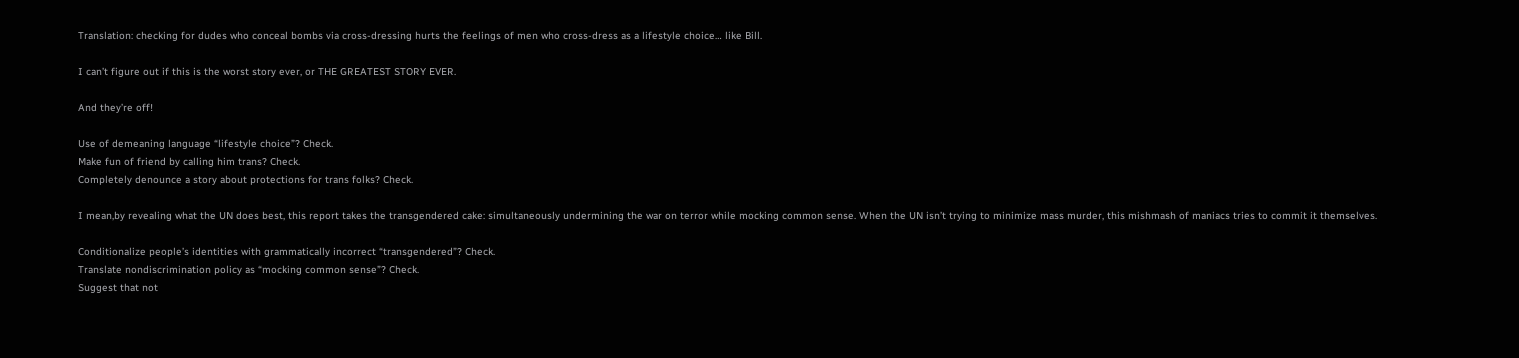Translation: checking for dudes who conceal bombs via cross-dressing hurts the feelings of men who cross-dress as a lifestyle choice… like Bill.

I can’t figure out if this is the worst story ever, or THE GREATEST STORY EVER.

And they’re off!

Use of demeaning language “lifestyle choice”? Check.
Make fun of friend by calling him trans? Check.
Completely denounce a story about protections for trans folks? Check.

I mean,by revealing what the UN does best, this report takes the transgendered cake: simultaneously undermining the war on terror while mocking common sense. When the UN isn’t trying to minimize mass murder, this mishmash of maniacs tries to commit it themselves.

Conditionalize people’s identities with grammatically incorrect “transgendered”? Check.
Translate nondiscrimination policy as “mocking common sense”? Check.
Suggest that not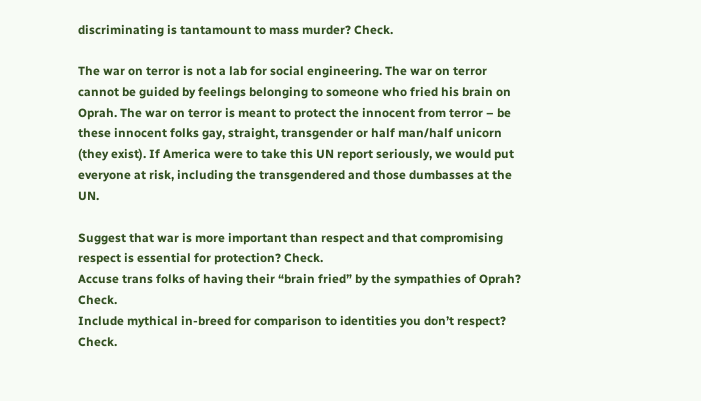discriminating is tantamount to mass murder? Check.

The war on terror is not a lab for social engineering. The war on terror cannot be guided by feelings belonging to someone who fried his brain on Oprah. The war on terror is meant to protect the innocent from terror – be these innocent folks gay, straight, transgender or half man/half unicorn (they exist). If America were to take this UN report seriously, we would put everyone at risk, including the transgendered and those dumbasses at the UN.

Suggest that war is more important than respect and that compromising respect is essential for protection? Check.
Accuse trans folks of having their “brain fried” by the sympathies of Oprah? Check.
Include mythical in-breed for comparison to identities you don’t respect? Check.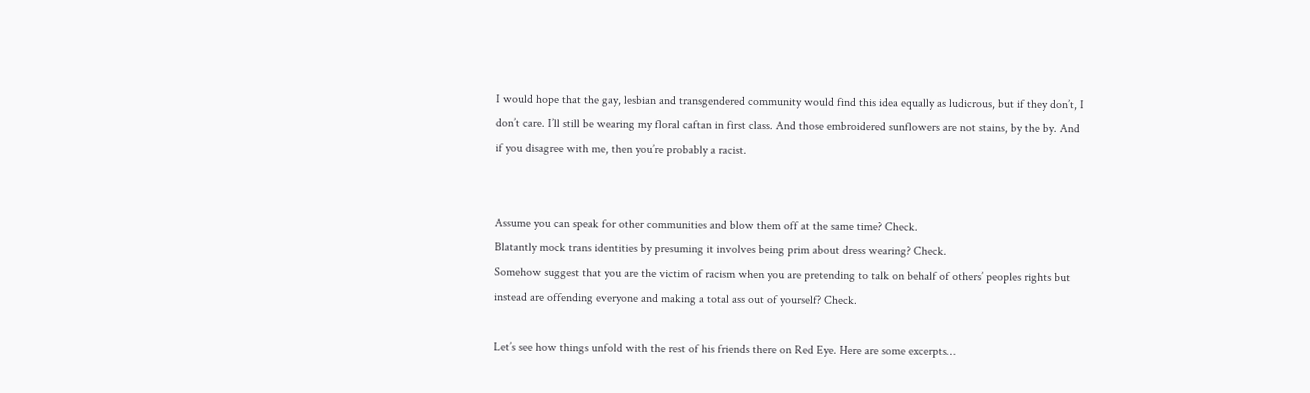I would hope that the gay, lesbian and transgendered community would find this idea equally as ludicrous, but if they don’t, I don’t care. I’ll still be wearing my floral caftan in first class. And those embroidered sunflowers are not stains, by the by. And if you disagree with me, then you’re probably a racist.


Assume you can speak for other communities and blow them off at the same time? Check.
Blatantly mock trans identities by presuming it involves being prim about dress wearing? Check.
Somehow suggest that you are the victim of racism when you are pretending to talk on behalf of others’ peoples rights but instead are offending everyone and making a total ass out of yourself? Check.

Let’s see how things unfold with the rest of his friends there on Red Eye. Here are some excerpts…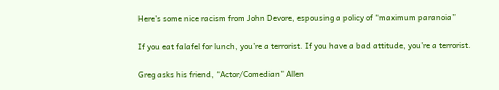Here’s some nice racism from John Devore, espousing a policy of “maximum paranoia”

If you eat falafel for lunch, you’re a terrorist. If you have a bad attitude, you’re a terrorist.

Greg asks his friend, “Actor/Comedian” Allen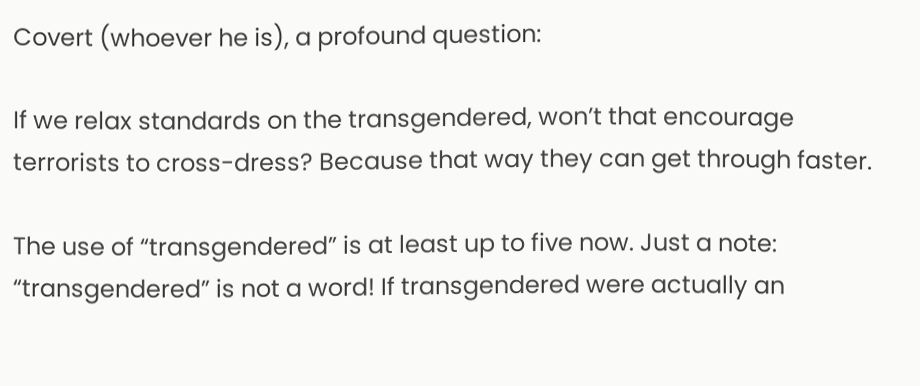Covert (whoever he is), a profound question:

If we relax standards on the transgendered, won’t that encourage terrorists to cross-dress? Because that way they can get through faster.

The use of “transgendered” is at least up to five now. Just a note: “transgendered” is not a word! If transgendered were actually an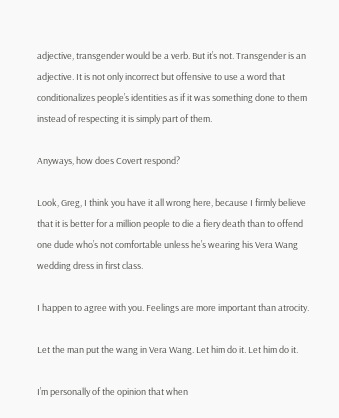adjective, transgender would be a verb. But it’s not. Transgender is an adjective. It is not only incorrect but offensive to use a word that conditionalizes people’s identities as if it was something done to them instead of respecting it is simply part of them.

Anyways, how does Covert respond?

Look, Greg, I think you have it all wrong here, because I firmly believe that it is better for a million people to die a fiery death than to offend one dude who’s not comfortable unless he’s wearing his Vera Wang wedding dress in first class.

I happen to agree with you. Feelings are more important than atrocity.

Let the man put the wang in Vera Wang. Let him do it. Let him do it.

I’m personally of the opinion that when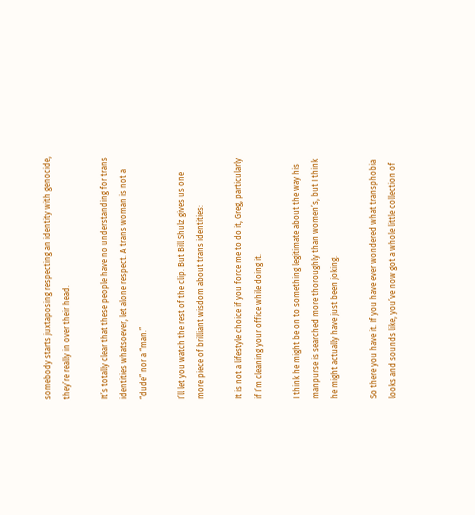somebody starts juxtaposing respecting an identity with genocide, they’re really in over their head.

It’s totally clear that these people have no understanding for trans identities whatsoever, let alone respect. A trans woman is not a “dude” nor a “man.”

I’ll let you watch the rest of the clip. But Bill Shulz gives us one more piece of brilliant wisdom about trans identities:

It is not a lifestyle choice if you force me to do it, Greg, particularly if I’m cleaning your office while doing it.

I think he might be on to something legitimate about the way his manpurse is searched more thoroughly than women’s, but I think he might actually have just been joking.

So there you have it. If you have ever wondered what transphobia looks and sounds like, you’ve now got a whole little collection of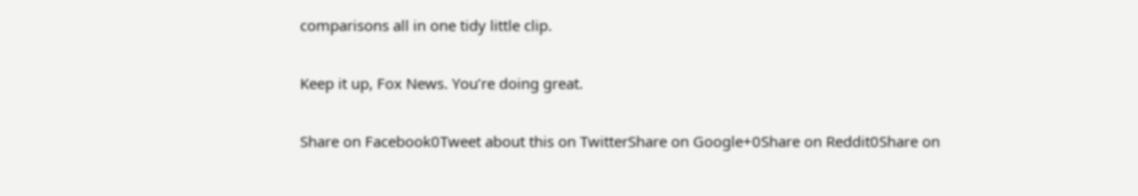comparisons all in one tidy little clip.

Keep it up, Fox News. You’re doing great.

Share on Facebook0Tweet about this on TwitterShare on Google+0Share on Reddit0Share on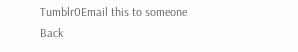Tumblr0Email this to someone
Back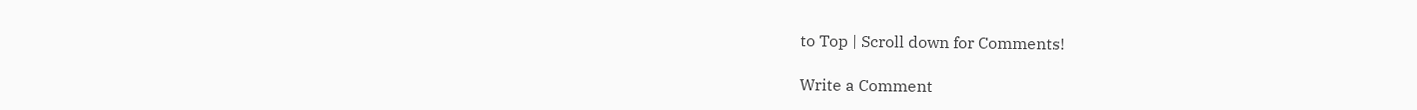to Top | Scroll down for Comments!

Write a Comment